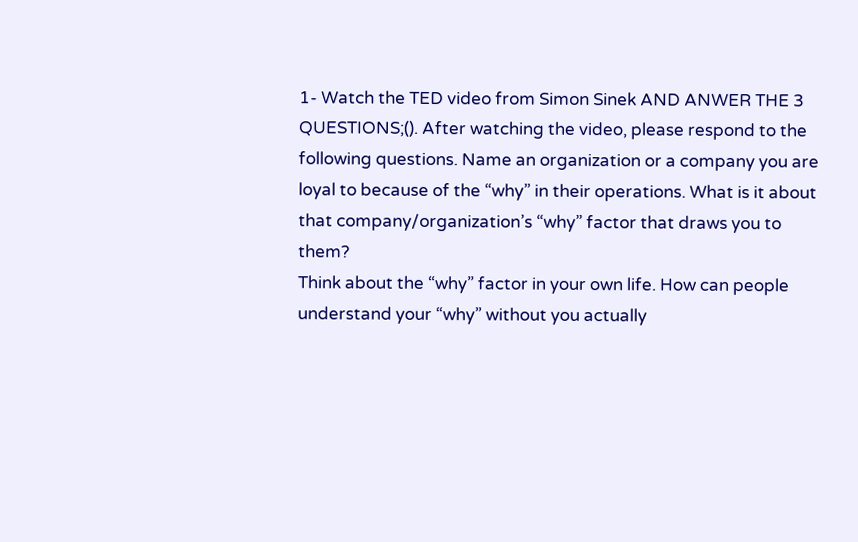1- Watch the TED video from Simon Sinek AND ANWER THE 3 QUESTIONS;(). After watching the video, please respond to the following questions. Name an organization or a company you are loyal to because of the “why” in their operations. What is it about that company/organization’s “why” factor that draws you to them?
Think about the “why” factor in your own life. How can people understand your “why” without you actually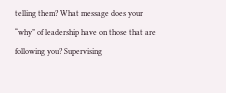telling them? What message does your “why” of leadership have on those that are following you? Supervising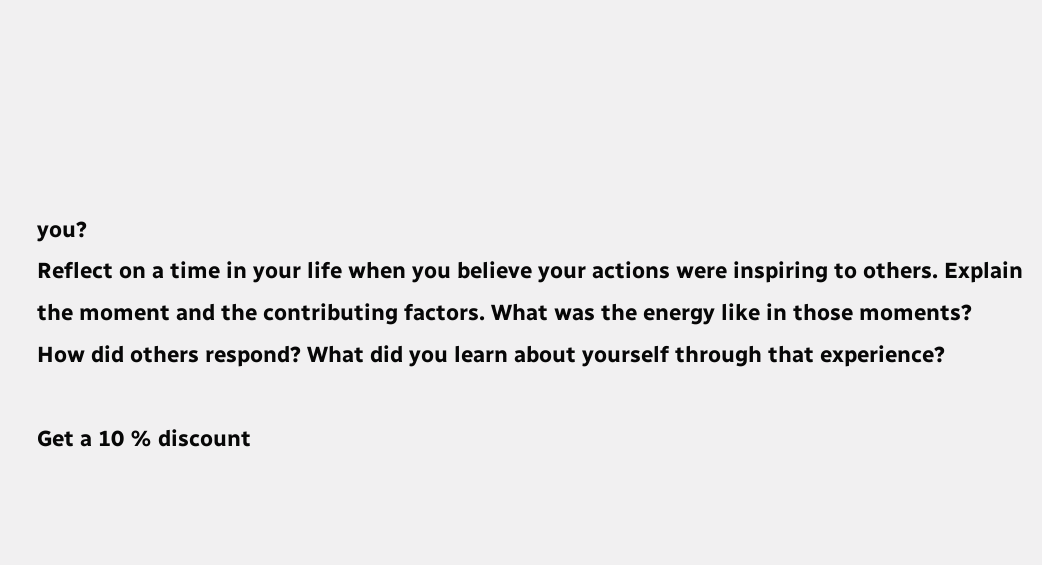you?
Reflect on a time in your life when you believe your actions were inspiring to others. Explain the moment and the contributing factors. What was the energy like in those moments? How did others respond? What did you learn about yourself through that experience?

Get a 10 % discount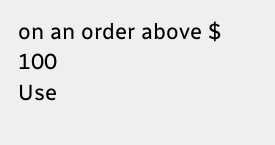on an order above $ 100
Use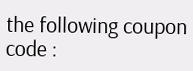the following coupon code :